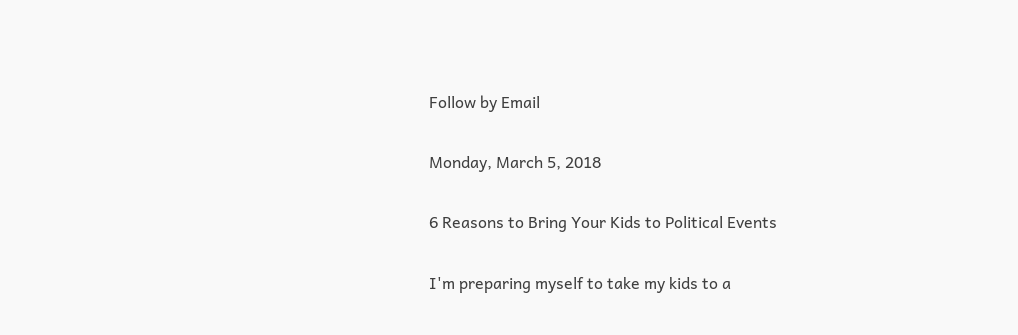Follow by Email

Monday, March 5, 2018

6 Reasons to Bring Your Kids to Political Events

I'm preparing myself to take my kids to a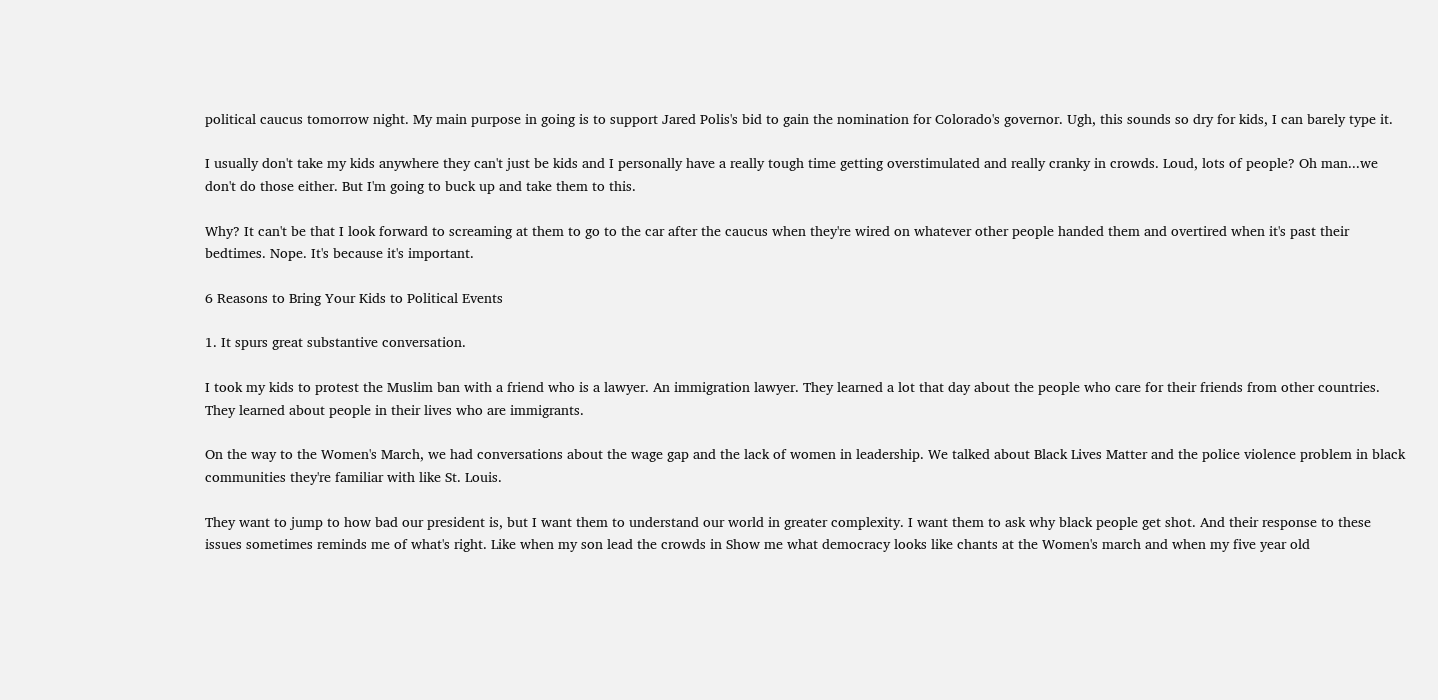political caucus tomorrow night. My main purpose in going is to support Jared Polis's bid to gain the nomination for Colorado's governor. Ugh, this sounds so dry for kids, I can barely type it.

I usually don't take my kids anywhere they can't just be kids and I personally have a really tough time getting overstimulated and really cranky in crowds. Loud, lots of people? Oh man...we don't do those either. But I'm going to buck up and take them to this.

Why? It can't be that I look forward to screaming at them to go to the car after the caucus when they're wired on whatever other people handed them and overtired when it's past their bedtimes. Nope. It's because it's important.

6 Reasons to Bring Your Kids to Political Events

1. It spurs great substantive conversation.

I took my kids to protest the Muslim ban with a friend who is a lawyer. An immigration lawyer. They learned a lot that day about the people who care for their friends from other countries. They learned about people in their lives who are immigrants.

On the way to the Women's March, we had conversations about the wage gap and the lack of women in leadership. We talked about Black Lives Matter and the police violence problem in black communities they're familiar with like St. Louis.

They want to jump to how bad our president is, but I want them to understand our world in greater complexity. I want them to ask why black people get shot. And their response to these issues sometimes reminds me of what's right. Like when my son lead the crowds in Show me what democracy looks like chants at the Women's march and when my five year old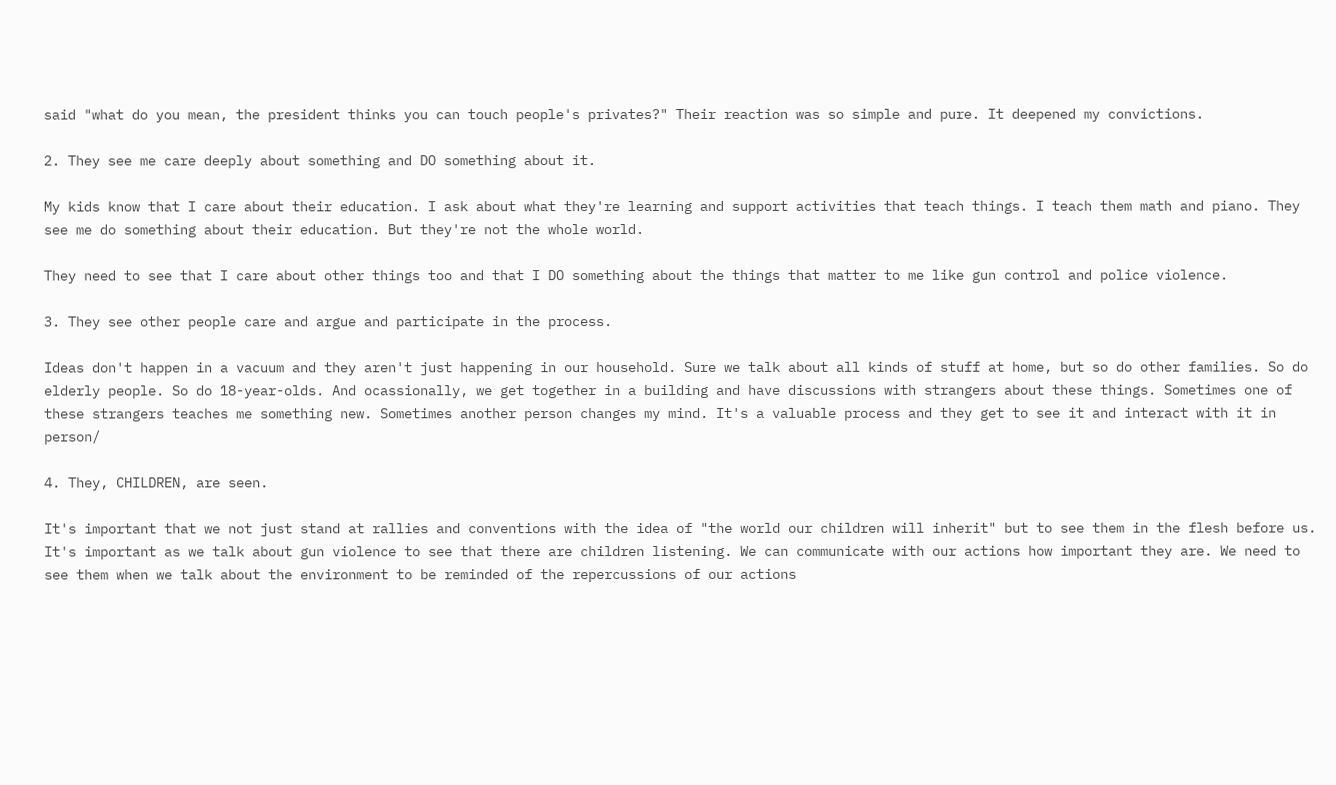said "what do you mean, the president thinks you can touch people's privates?" Their reaction was so simple and pure. It deepened my convictions.

2. They see me care deeply about something and DO something about it.

My kids know that I care about their education. I ask about what they're learning and support activities that teach things. I teach them math and piano. They see me do something about their education. But they're not the whole world.

They need to see that I care about other things too and that I DO something about the things that matter to me like gun control and police violence.

3. They see other people care and argue and participate in the process.

Ideas don't happen in a vacuum and they aren't just happening in our household. Sure we talk about all kinds of stuff at home, but so do other families. So do elderly people. So do 18-year-olds. And ocassionally, we get together in a building and have discussions with strangers about these things. Sometimes one of these strangers teaches me something new. Sometimes another person changes my mind. It's a valuable process and they get to see it and interact with it in person/

4. They, CHILDREN, are seen.

It's important that we not just stand at rallies and conventions with the idea of "the world our children will inherit" but to see them in the flesh before us. It's important as we talk about gun violence to see that there are children listening. We can communicate with our actions how important they are. We need to see them when we talk about the environment to be reminded of the repercussions of our actions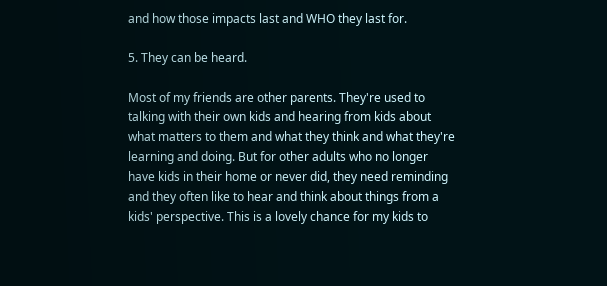and how those impacts last and WHO they last for.

5. They can be heard.

Most of my friends are other parents. They're used to talking with their own kids and hearing from kids about what matters to them and what they think and what they're learning and doing. But for other adults who no longer have kids in their home or never did, they need reminding and they often like to hear and think about things from a kids' perspective. This is a lovely chance for my kids to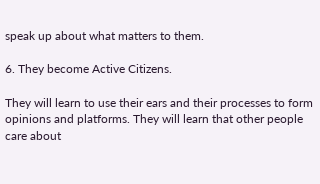speak up about what matters to them.

6. They become Active Citizens.

They will learn to use their ears and their processes to form opinions and platforms. They will learn that other people care about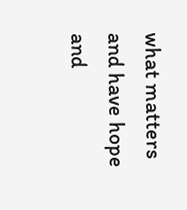what matters and have hope and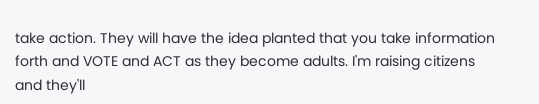take action. They will have the idea planted that you take information forth and VOTE and ACT as they become adults. I'm raising citizens and they'll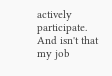actively participate.
And isn't that my job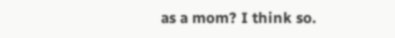as a mom? I think so.